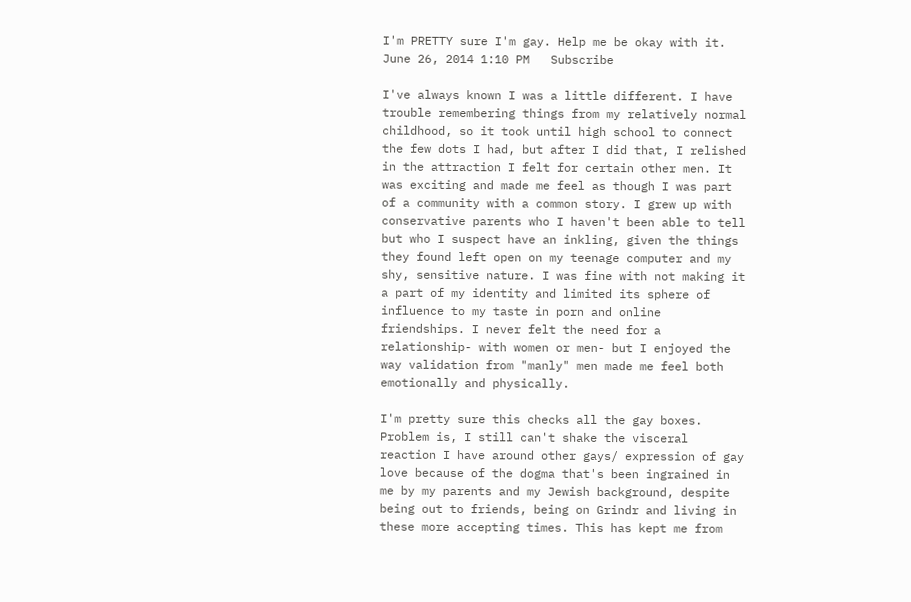I'm PRETTY sure I'm gay. Help me be okay with it.
June 26, 2014 1:10 PM   Subscribe

I've always known I was a little different. I have trouble remembering things from my relatively normal childhood, so it took until high school to connect the few dots I had, but after I did that, I relished in the attraction I felt for certain other men. It was exciting and made me feel as though I was part of a community with a common story. I grew up with conservative parents who I haven't been able to tell but who I suspect have an inkling, given the things they found left open on my teenage computer and my shy, sensitive nature. I was fine with not making it a part of my identity and limited its sphere of influence to my taste in porn and online friendships. I never felt the need for a relationship- with women or men- but I enjoyed the way validation from "manly" men made me feel both emotionally and physically.

I'm pretty sure this checks all the gay boxes. Problem is, I still can't shake the visceral reaction I have around other gays/ expression of gay love because of the dogma that's been ingrained in me by my parents and my Jewish background, despite being out to friends, being on Grindr and living in these more accepting times. This has kept me from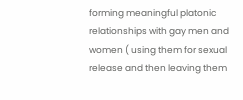forming meaningful platonic relationships with gay men and women ( using them for sexual release and then leaving them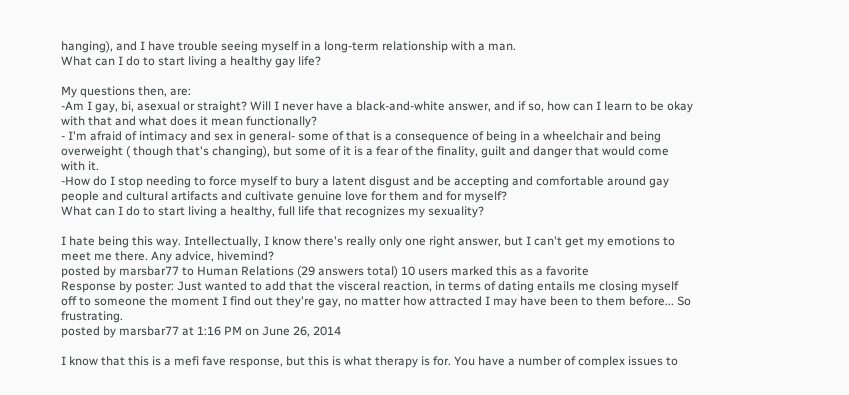hanging), and I have trouble seeing myself in a long-term relationship with a man.
What can I do to start living a healthy gay life?

My questions then, are:
-Am I gay, bi, asexual or straight? Will I never have a black-and-white answer, and if so, how can I learn to be okay with that and what does it mean functionally?
- I'm afraid of intimacy and sex in general- some of that is a consequence of being in a wheelchair and being overweight ( though that's changing), but some of it is a fear of the finality, guilt and danger that would come with it.
-How do I stop needing to force myself to bury a latent disgust and be accepting and comfortable around gay people and cultural artifacts and cultivate genuine love for them and for myself?
What can I do to start living a healthy, full life that recognizes my sexuality?

I hate being this way. Intellectually, I know there's really only one right answer, but I can't get my emotions to meet me there. Any advice, hivemind?
posted by marsbar77 to Human Relations (29 answers total) 10 users marked this as a favorite
Response by poster: Just wanted to add that the visceral reaction, in terms of dating entails me closing myself off to someone the moment I find out they're gay, no matter how attracted I may have been to them before... So frustrating.
posted by marsbar77 at 1:16 PM on June 26, 2014

I know that this is a mefi fave response, but this is what therapy is for. You have a number of complex issues to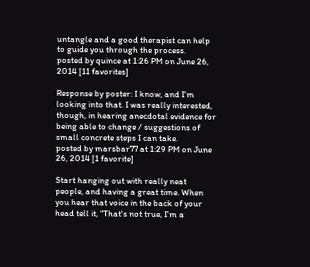untangle and a good therapist can help to guide you through the process.
posted by quince at 1:26 PM on June 26, 2014 [11 favorites]

Response by poster: I know, and I'm looking into that. I was really interested, though, in hearing anecdotal evidence for being able to change / suggestions of small concrete steps I can take.
posted by marsbar77 at 1:29 PM on June 26, 2014 [1 favorite]

Start hanging out with really neat people, and having a great time. When you hear that voice in the back of your head tell it, "That's not true, I'm a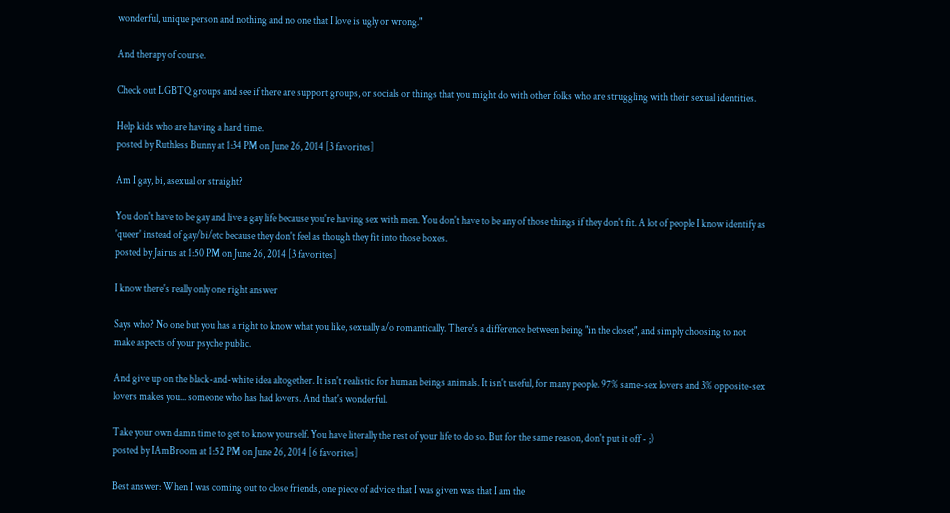wonderful, unique person and nothing and no one that I love is ugly or wrong."

And therapy of course.

Check out LGBTQ groups and see if there are support groups, or socials or things that you might do with other folks who are struggling with their sexual identities.

Help kids who are having a hard time.
posted by Ruthless Bunny at 1:34 PM on June 26, 2014 [3 favorites]

Am I gay, bi, asexual or straight?

You don't have to be gay and live a gay life because you're having sex with men. You don't have to be any of those things if they don't fit. A lot of people I know identify as 'queer' instead of gay/bi/etc because they don't feel as though they fit into those boxes.
posted by Jairus at 1:50 PM on June 26, 2014 [3 favorites]

I know there's really only one right answer

Says who? No one but you has a right to know what you like, sexually a/o romantically. There's a difference between being "in the closet", and simply choosing to not make aspects of your psyche public.

And give up on the black-and-white idea altogether. It isn't realistic for human beings animals. It isn't useful, for many people. 97% same-sex lovers and 3% opposite-sex lovers makes you... someone who has had lovers. And that's wonderful.

Take your own damn time to get to know yourself. You have literally the rest of your life to do so. But for the same reason, don't put it off - ;)
posted by IAmBroom at 1:52 PM on June 26, 2014 [6 favorites]

Best answer: When I was coming out to close friends, one piece of advice that I was given was that I am the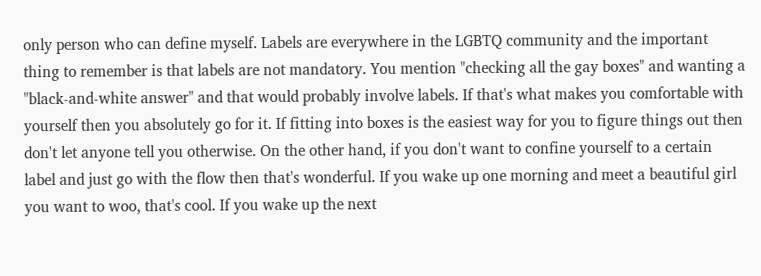only person who can define myself. Labels are everywhere in the LGBTQ community and the important thing to remember is that labels are not mandatory. You mention "checking all the gay boxes" and wanting a "black-and-white answer" and that would probably involve labels. If that's what makes you comfortable with yourself then you absolutely go for it. If fitting into boxes is the easiest way for you to figure things out then don't let anyone tell you otherwise. On the other hand, if you don't want to confine yourself to a certain label and just go with the flow then that's wonderful. If you wake up one morning and meet a beautiful girl you want to woo, that's cool. If you wake up the next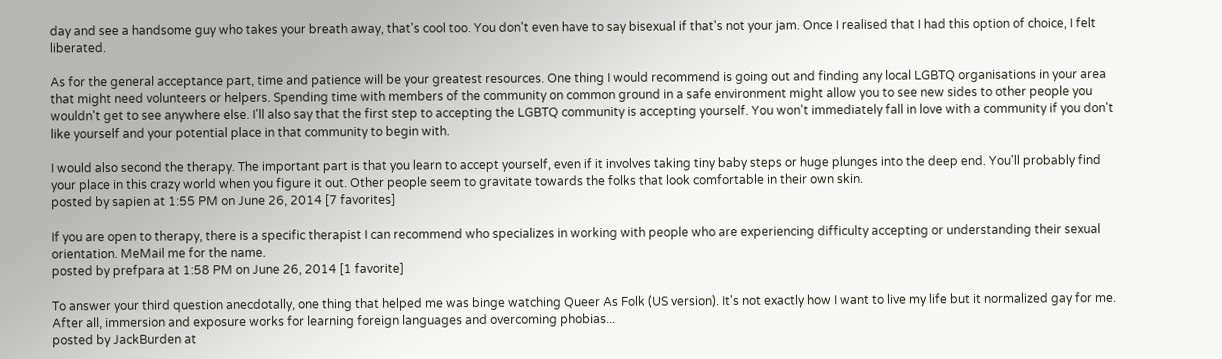day and see a handsome guy who takes your breath away, that's cool too. You don't even have to say bisexual if that's not your jam. Once I realised that I had this option of choice, I felt liberated.

As for the general acceptance part, time and patience will be your greatest resources. One thing I would recommend is going out and finding any local LGBTQ organisations in your area that might need volunteers or helpers. Spending time with members of the community on common ground in a safe environment might allow you to see new sides to other people you wouldn't get to see anywhere else. I'll also say that the first step to accepting the LGBTQ community is accepting yourself. You won't immediately fall in love with a community if you don't like yourself and your potential place in that community to begin with.

I would also second the therapy. The important part is that you learn to accept yourself, even if it involves taking tiny baby steps or huge plunges into the deep end. You'll probably find your place in this crazy world when you figure it out. Other people seem to gravitate towards the folks that look comfortable in their own skin.
posted by sapien at 1:55 PM on June 26, 2014 [7 favorites]

If you are open to therapy, there is a specific therapist I can recommend who specializes in working with people who are experiencing difficulty accepting or understanding their sexual orientation. MeMail me for the name.
posted by prefpara at 1:58 PM on June 26, 2014 [1 favorite]

To answer your third question anecdotally, one thing that helped me was binge watching Queer As Folk (US version). It's not exactly how I want to live my life but it normalized gay for me. After all, immersion and exposure works for learning foreign languages and overcoming phobias...
posted by JackBurden at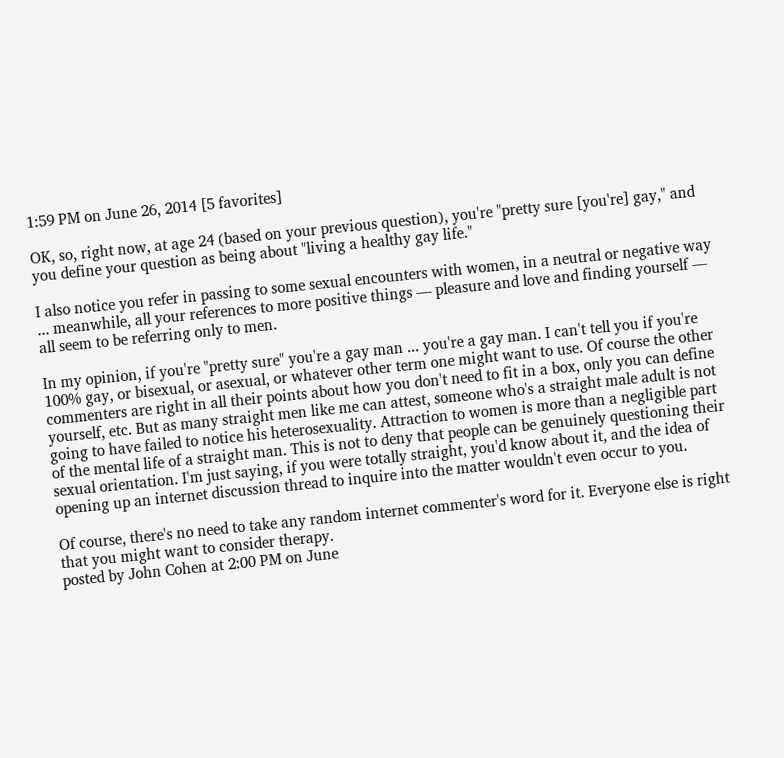1:59 PM on June 26, 2014 [5 favorites]

OK, so, right now, at age 24 (based on your previous question), you're "pretty sure [you're] gay," and you define your question as being about "living a healthy gay life."

I also notice you refer in passing to some sexual encounters with women, in a neutral or negative way ... meanwhile, all your references to more positive things — pleasure and love and finding yourself — all seem to be referring only to men.

In my opinion, if you're "pretty sure" you're a gay man ... you're a gay man. I can't tell you if you're 100% gay, or bisexual, or asexual, or whatever other term one might want to use. Of course the other commenters are right in all their points about how you don't need to fit in a box, only you can define yourself, etc. But as many straight men like me can attest, someone who's a straight male adult is not going to have failed to notice his heterosexuality. Attraction to women is more than a negligible part of the mental life of a straight man. This is not to deny that people can be genuinely questioning their sexual orientation. I'm just saying, if you were totally straight, you'd know about it, and the idea of opening up an internet discussion thread to inquire into the matter wouldn't even occur to you.

Of course, there's no need to take any random internet commenter's word for it. Everyone else is right that you might want to consider therapy.
posted by John Cohen at 2:00 PM on June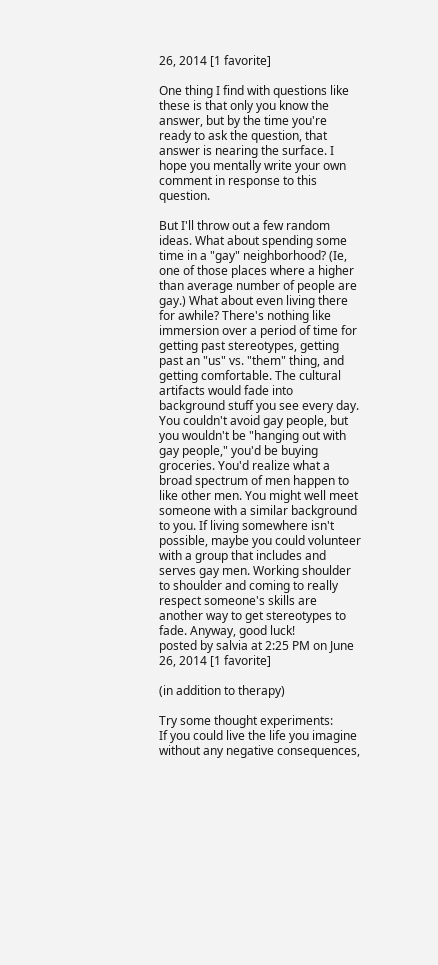26, 2014 [1 favorite]

One thing I find with questions like these is that only you know the answer, but by the time you're ready to ask the question, that answer is nearing the surface. I hope you mentally write your own comment in response to this question.

But I'll throw out a few random ideas. What about spending some time in a "gay" neighborhood? (Ie, one of those places where a higher than average number of people are gay.) What about even living there for awhile? There's nothing like immersion over a period of time for getting past stereotypes, getting past an "us" vs. "them" thing, and getting comfortable. The cultural artifacts would fade into background stuff you see every day. You couldn't avoid gay people, but you wouldn't be "hanging out with gay people," you'd be buying groceries. You'd realize what a broad spectrum of men happen to like other men. You might well meet someone with a similar background to you. If living somewhere isn't possible, maybe you could volunteer with a group that includes and serves gay men. Working shoulder to shoulder and coming to really respect someone's skills are another way to get stereotypes to fade. Anyway, good luck!
posted by salvia at 2:25 PM on June 26, 2014 [1 favorite]

(in addition to therapy)

Try some thought experiments:
If you could live the life you imagine without any negative consequences,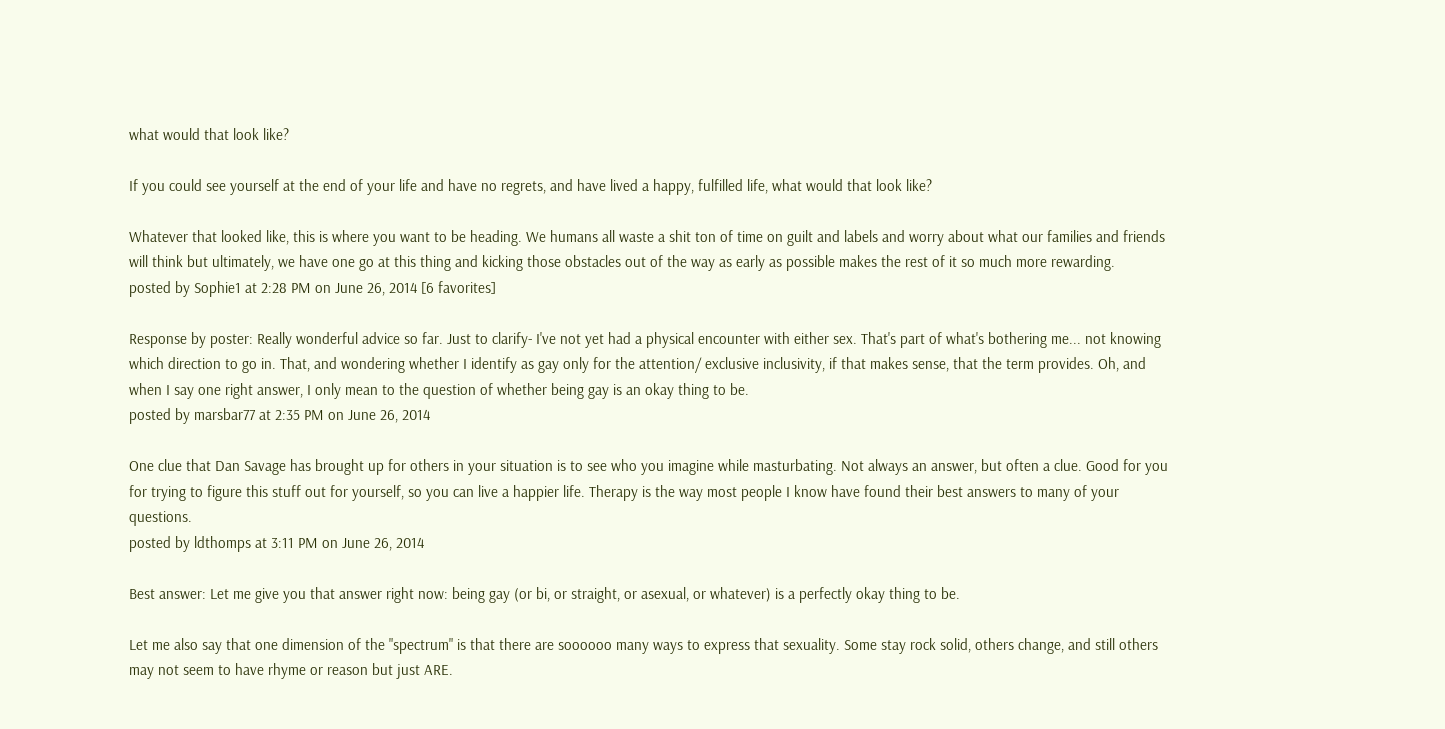what would that look like?

If you could see yourself at the end of your life and have no regrets, and have lived a happy, fulfilled life, what would that look like?

Whatever that looked like, this is where you want to be heading. We humans all waste a shit ton of time on guilt and labels and worry about what our families and friends will think but ultimately, we have one go at this thing and kicking those obstacles out of the way as early as possible makes the rest of it so much more rewarding.
posted by Sophie1 at 2:28 PM on June 26, 2014 [6 favorites]

Response by poster: Really wonderful advice so far. Just to clarify- I've not yet had a physical encounter with either sex. That's part of what's bothering me... not knowing which direction to go in. That, and wondering whether I identify as gay only for the attention/ exclusive inclusivity, if that makes sense, that the term provides. Oh, and when I say one right answer, I only mean to the question of whether being gay is an okay thing to be.
posted by marsbar77 at 2:35 PM on June 26, 2014

One clue that Dan Savage has brought up for others in your situation is to see who you imagine while masturbating. Not always an answer, but often a clue. Good for you for trying to figure this stuff out for yourself, so you can live a happier life. Therapy is the way most people I know have found their best answers to many of your questions.
posted by ldthomps at 3:11 PM on June 26, 2014

Best answer: Let me give you that answer right now: being gay (or bi, or straight, or asexual, or whatever) is a perfectly okay thing to be.

Let me also say that one dimension of the "spectrum" is that there are soooooo many ways to express that sexuality. Some stay rock solid, others change, and still others may not seem to have rhyme or reason but just ARE.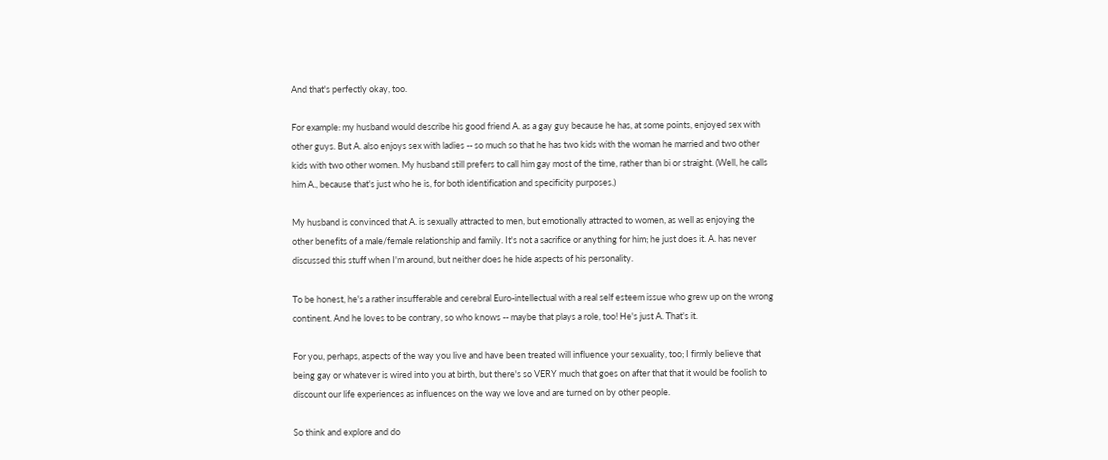And that's perfectly okay, too.

For example: my husband would describe his good friend A. as a gay guy because he has, at some points, enjoyed sex with other guys. But A. also enjoys sex with ladies -- so much so that he has two kids with the woman he married and two other kids with two other women. My husband still prefers to call him gay most of the time, rather than bi or straight. (Well, he calls him A., because that's just who he is, for both identification and specificity purposes.)

My husband is convinced that A. is sexually attracted to men, but emotionally attracted to women, as well as enjoying the other benefits of a male/female relationship and family. It's not a sacrifice or anything for him; he just does it. A. has never discussed this stuff when I'm around, but neither does he hide aspects of his personality.

To be honest, he's a rather insufferable and cerebral Euro-intellectual with a real self esteem issue who grew up on the wrong continent. And he loves to be contrary, so who knows -- maybe that plays a role, too! He's just A. That's it.

For you, perhaps, aspects of the way you live and have been treated will influence your sexuality, too; I firmly believe that being gay or whatever is wired into you at birth, but there's so VERY much that goes on after that that it would be foolish to discount our life experiences as influences on the way we love and are turned on by other people.

So think and explore and do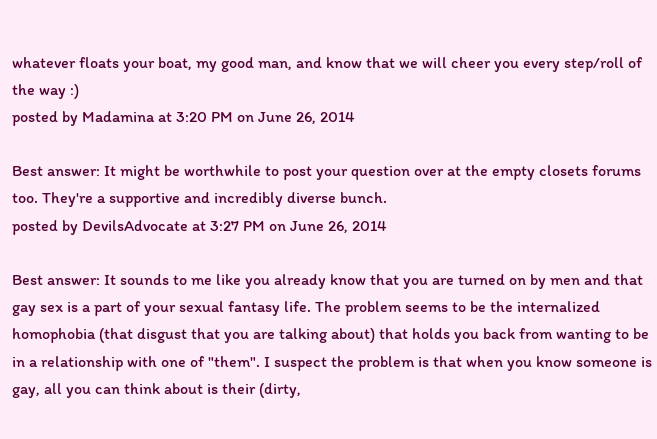whatever floats your boat, my good man, and know that we will cheer you every step/roll of the way :)
posted by Madamina at 3:20 PM on June 26, 2014

Best answer: It might be worthwhile to post your question over at the empty closets forums too. They're a supportive and incredibly diverse bunch.
posted by DevilsAdvocate at 3:27 PM on June 26, 2014

Best answer: It sounds to me like you already know that you are turned on by men and that gay sex is a part of your sexual fantasy life. The problem seems to be the internalized homophobia (that disgust that you are talking about) that holds you back from wanting to be in a relationship with one of "them". I suspect the problem is that when you know someone is gay, all you can think about is their (dirty,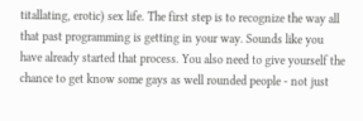titallating, erotic) sex life. The first step is to recognize the way all that past programming is getting in your way. Sounds like you have already started that process. You also need to give yourself the chance to get know some gays as well rounded people - not just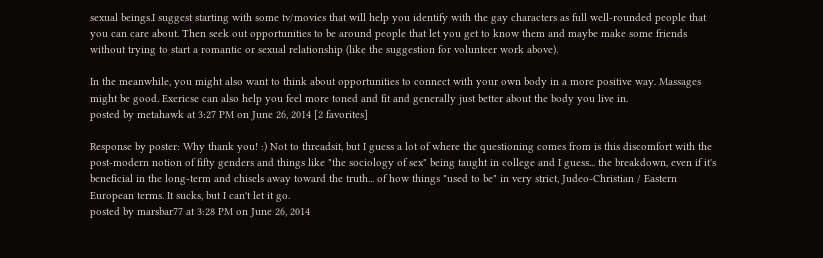sexual beings.I suggest starting with some tv/movies that will help you identify with the gay characters as full well-rounded people that you can care about. Then seek out opportunities to be around people that let you get to know them and maybe make some friends without trying to start a romantic or sexual relationship (like the suggestion for volunteer work above).

In the meanwhile, you might also want to think about opportunities to connect with your own body in a more positive way. Massages might be good. Exericse can also help you feel more toned and fit and generally just better about the body you live in.
posted by metahawk at 3:27 PM on June 26, 2014 [2 favorites]

Response by poster: Why thank you! :) Not to threadsit, but I guess a lot of where the questioning comes from is this discomfort with the post-modern notion of fifty genders and things like "the sociology of sex" being taught in college and I guess... the breakdown, even if it's beneficial in the long-term and chisels away toward the truth... of how things "used to be" in very strict, Judeo-Christian / Eastern European terms. It sucks, but I can't let it go.
posted by marsbar77 at 3:28 PM on June 26, 2014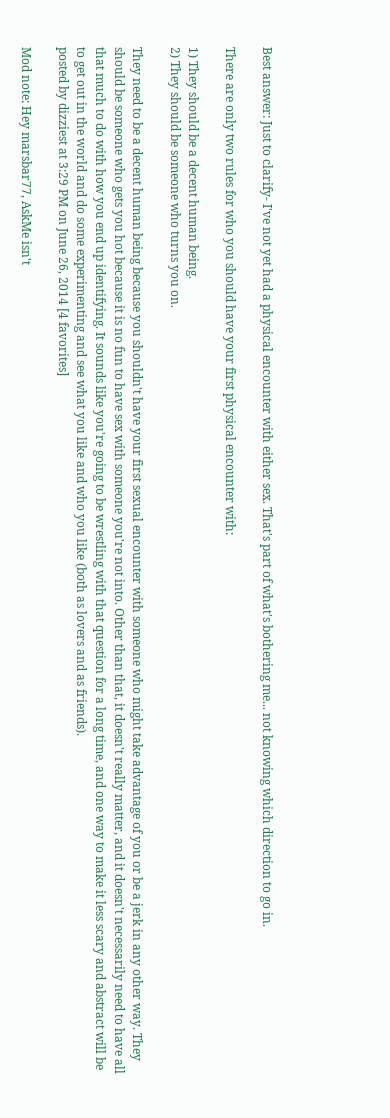Best answer: Just to clarify- I've not yet had a physical encounter with either sex. That's part of what's bothering me... not knowing which direction to go in.

There are only two rules for who you should have your first physical encounter with:

1) They should be a decent human being.
2) They should be someone who turns you on.

They need to be a decent human being because you shouldn't have your first sexual encounter with someone who might take advantage of you or be a jerk in any other way. They should be someone who gets you hot because it is no fun to have sex with someone you're not into. Other than that, it doesn't really matter, and it doesn't necessarily need to have all that much to do with how you end up identifying. It sounds like you're going to be wrestling with that question for a long time, and one way to make it less scary and abstract will be to get out in the world and do some experimenting and see what you like and who you like (both as lovers and as friends).
posted by dizziest at 3:29 PM on June 26, 2014 [4 favorites]

Mod note: Hey marsbar77, AskMe isn't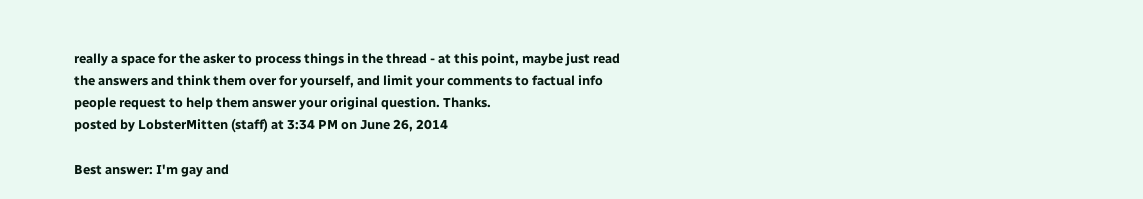really a space for the asker to process things in the thread - at this point, maybe just read the answers and think them over for yourself, and limit your comments to factual info people request to help them answer your original question. Thanks.
posted by LobsterMitten (staff) at 3:34 PM on June 26, 2014

Best answer: I'm gay and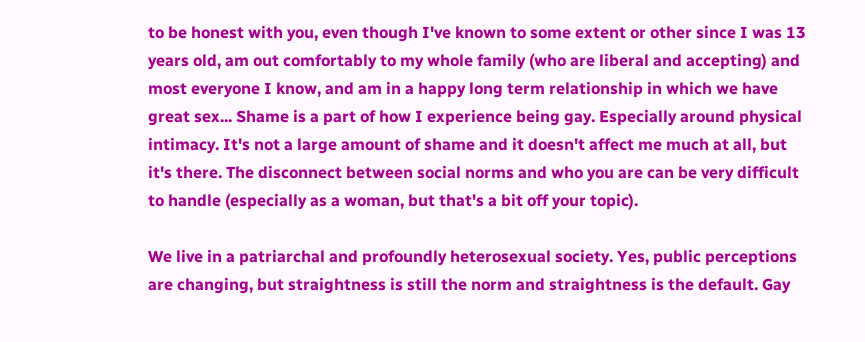to be honest with you, even though I've known to some extent or other since I was 13 years old, am out comfortably to my whole family (who are liberal and accepting) and most everyone I know, and am in a happy long term relationship in which we have great sex... Shame is a part of how I experience being gay. Especially around physical intimacy. It's not a large amount of shame and it doesn't affect me much at all, but it's there. The disconnect between social norms and who you are can be very difficult to handle (especially as a woman, but that's a bit off your topic).

We live in a patriarchal and profoundly heterosexual society. Yes, public perceptions are changing, but straightness is still the norm and straightness is the default. Gay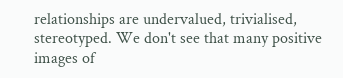relationships are undervalued, trivialised, stereotyped. We don't see that many positive images of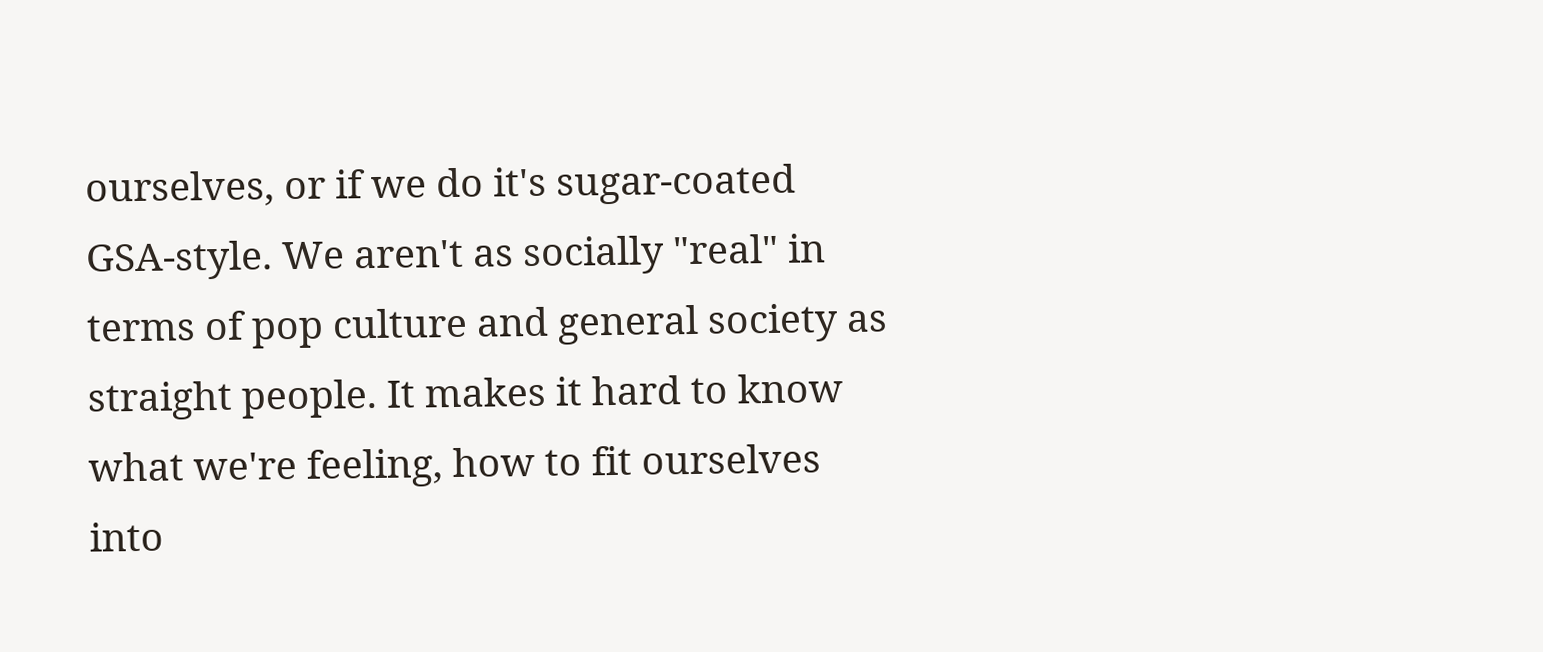ourselves, or if we do it's sugar-coated GSA-style. We aren't as socially "real" in terms of pop culture and general society as straight people. It makes it hard to know what we're feeling, how to fit ourselves into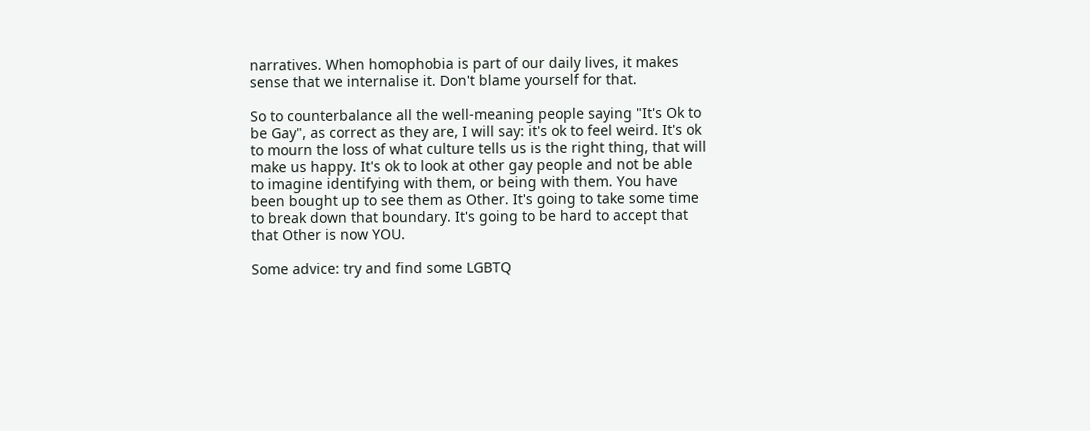narratives. When homophobia is part of our daily lives, it makes sense that we internalise it. Don't blame yourself for that.

So to counterbalance all the well-meaning people saying "It's Ok to be Gay", as correct as they are, I will say: it's ok to feel weird. It's ok to mourn the loss of what culture tells us is the right thing, that will make us happy. It's ok to look at other gay people and not be able to imagine identifying with them, or being with them. You have been bought up to see them as Other. It's going to take some time to break down that boundary. It's going to be hard to accept that that Other is now YOU.

Some advice: try and find some LGBTQ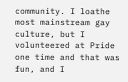community. I loathe most mainstream gay culture, but I volunteered at Pride one time and that was fun, and I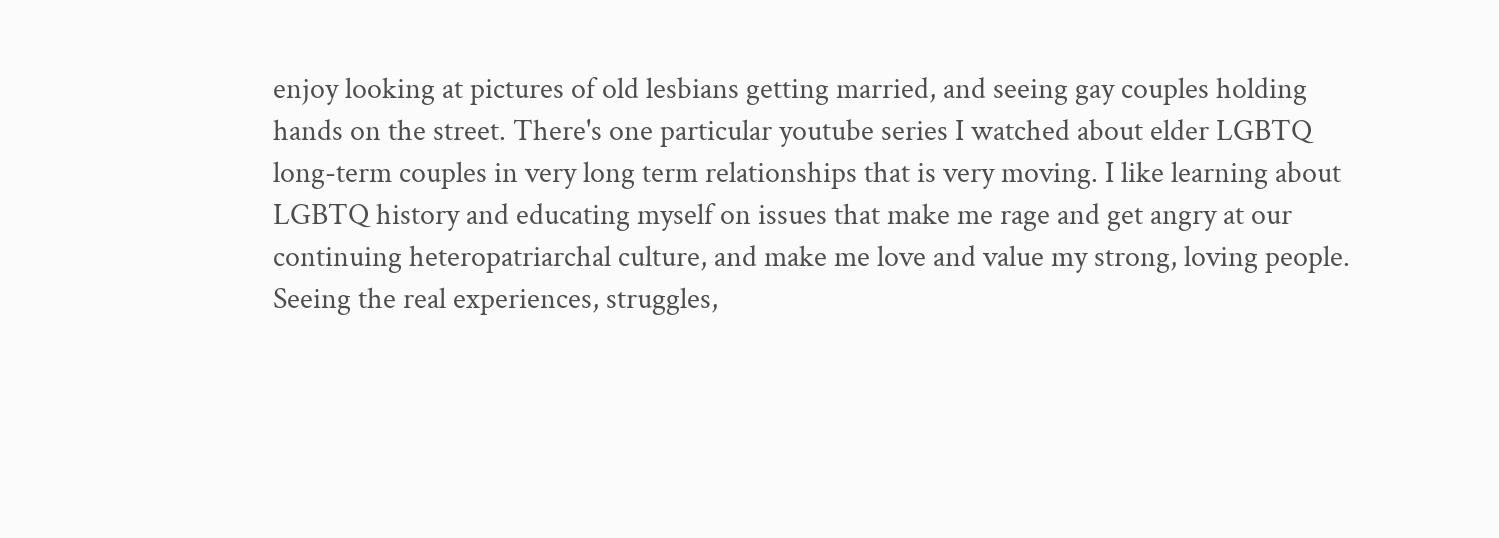enjoy looking at pictures of old lesbians getting married, and seeing gay couples holding hands on the street. There's one particular youtube series I watched about elder LGBTQ long-term couples in very long term relationships that is very moving. I like learning about LGBTQ history and educating myself on issues that make me rage and get angry at our continuing heteropatriarchal culture, and make me love and value my strong, loving people. Seeing the real experiences, struggles,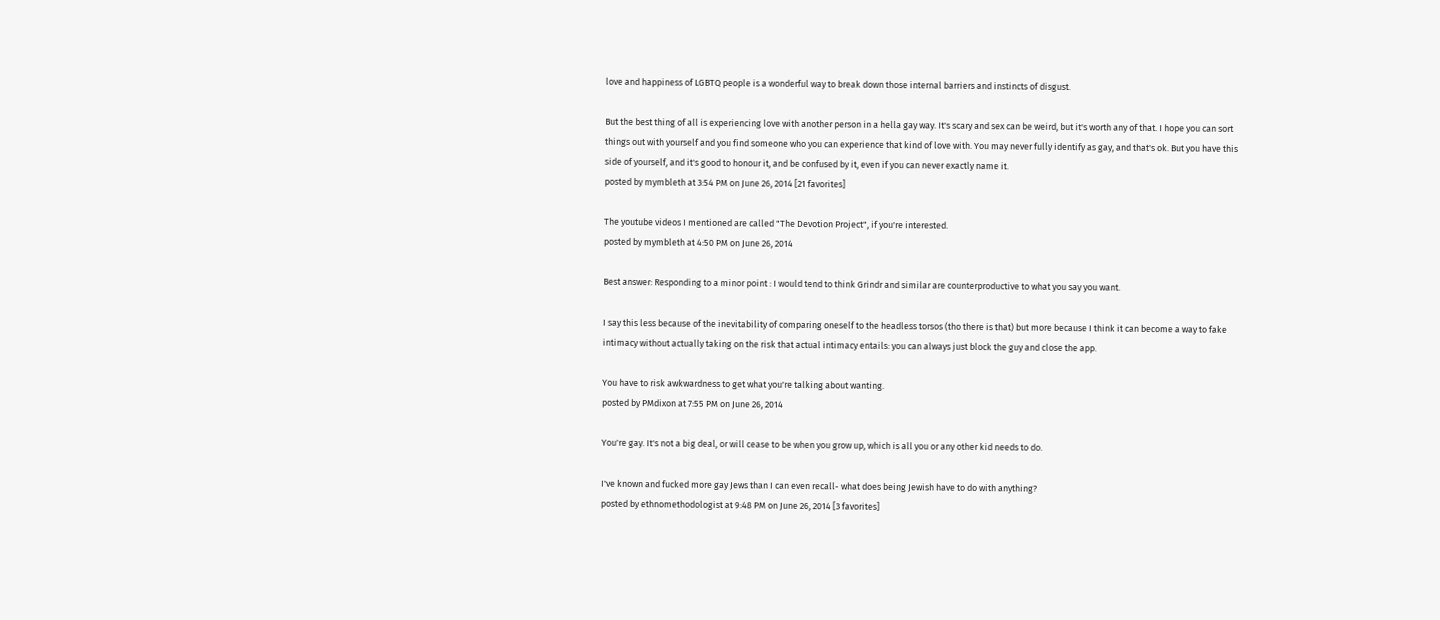love and happiness of LGBTQ people is a wonderful way to break down those internal barriers and instincts of disgust.

But the best thing of all is experiencing love with another person in a hella gay way. It's scary and sex can be weird, but it's worth any of that. I hope you can sort things out with yourself and you find someone who you can experience that kind of love with. You may never fully identify as gay, and that's ok. But you have this side of yourself, and it's good to honour it, and be confused by it, even if you can never exactly name it.
posted by mymbleth at 3:54 PM on June 26, 2014 [21 favorites]

The youtube videos I mentioned are called "The Devotion Project", if you're interested.
posted by mymbleth at 4:50 PM on June 26, 2014

Best answer: Responding to a minor point : I would tend to think Grindr and similar are counterproductive to what you say you want.

I say this less because of the inevitability of comparing oneself to the headless torsos (tho there is that) but more because I think it can become a way to fake intimacy without actually taking on the risk that actual intimacy entails: you can always just block the guy and close the app.

You have to risk awkwardness to get what you're talking about wanting.
posted by PMdixon at 7:55 PM on June 26, 2014

You're gay. It's not a big deal, or will cease to be when you grow up, which is all you or any other kid needs to do.

I've known and fucked more gay Jews than I can even recall- what does being Jewish have to do with anything?
posted by ethnomethodologist at 9:48 PM on June 26, 2014 [3 favorites]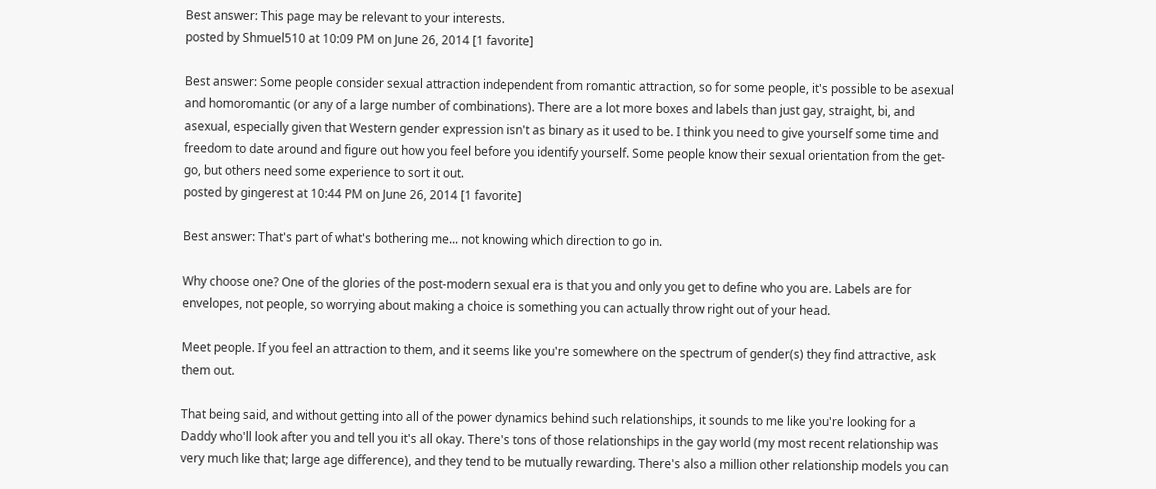Best answer: This page may be relevant to your interests.
posted by Shmuel510 at 10:09 PM on June 26, 2014 [1 favorite]

Best answer: Some people consider sexual attraction independent from romantic attraction, so for some people, it's possible to be asexual and homoromantic (or any of a large number of combinations). There are a lot more boxes and labels than just gay, straight, bi, and asexual, especially given that Western gender expression isn't as binary as it used to be. I think you need to give yourself some time and freedom to date around and figure out how you feel before you identify yourself. Some people know their sexual orientation from the get-go, but others need some experience to sort it out.
posted by gingerest at 10:44 PM on June 26, 2014 [1 favorite]

Best answer: That's part of what's bothering me... not knowing which direction to go in.

Why choose one? One of the glories of the post-modern sexual era is that you and only you get to define who you are. Labels are for envelopes, not people, so worrying about making a choice is something you can actually throw right out of your head.

Meet people. If you feel an attraction to them, and it seems like you're somewhere on the spectrum of gender(s) they find attractive, ask them out.

That being said, and without getting into all of the power dynamics behind such relationships, it sounds to me like you're looking for a Daddy who'll look after you and tell you it's all okay. There's tons of those relationships in the gay world (my most recent relationship was very much like that; large age difference), and they tend to be mutually rewarding. There's also a million other relationship models you can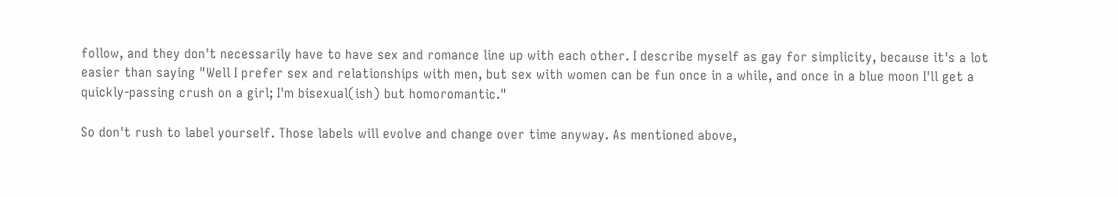follow, and they don't necessarily have to have sex and romance line up with each other. I describe myself as gay for simplicity, because it's a lot easier than saying "Well I prefer sex and relationships with men, but sex with women can be fun once in a while, and once in a blue moon I'll get a quickly-passing crush on a girl; I'm bisexual(ish) but homoromantic."

So don't rush to label yourself. Those labels will evolve and change over time anyway. As mentioned above,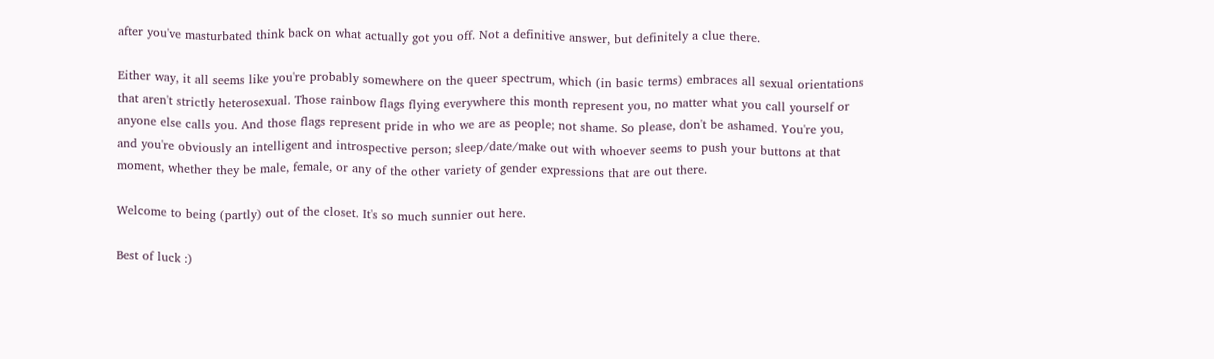after you've masturbated think back on what actually got you off. Not a definitive answer, but definitely a clue there.

Either way, it all seems like you're probably somewhere on the queer spectrum, which (in basic terms) embraces all sexual orientations that aren't strictly heterosexual. Those rainbow flags flying everywhere this month represent you, no matter what you call yourself or anyone else calls you. And those flags represent pride in who we are as people; not shame. So please, don't be ashamed. You're you, and you're obviously an intelligent and introspective person; sleep/date/make out with whoever seems to push your buttons at that moment, whether they be male, female, or any of the other variety of gender expressions that are out there.

Welcome to being (partly) out of the closet. It's so much sunnier out here.

Best of luck :)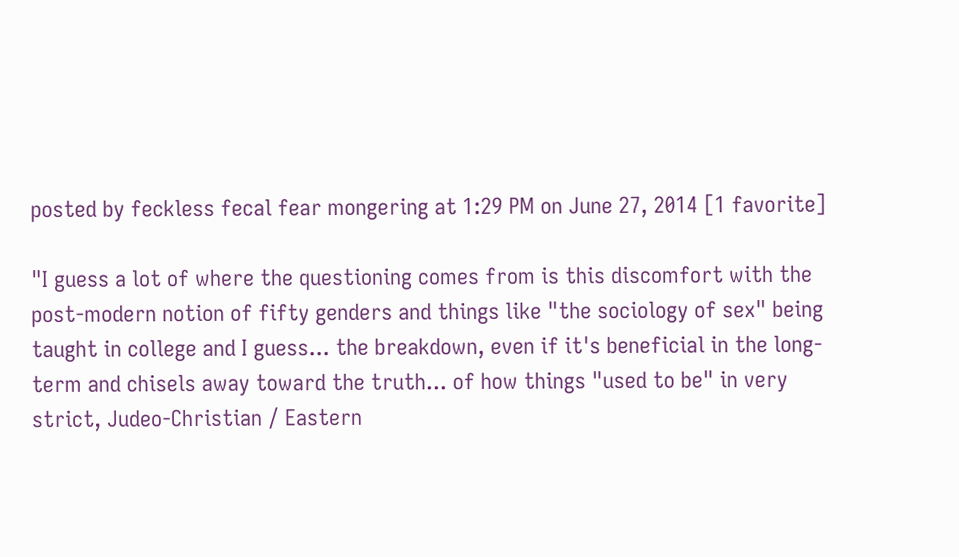posted by feckless fecal fear mongering at 1:29 PM on June 27, 2014 [1 favorite]

"I guess a lot of where the questioning comes from is this discomfort with the post-modern notion of fifty genders and things like "the sociology of sex" being taught in college and I guess... the breakdown, even if it's beneficial in the long-term and chisels away toward the truth... of how things "used to be" in very strict, Judeo-Christian / Eastern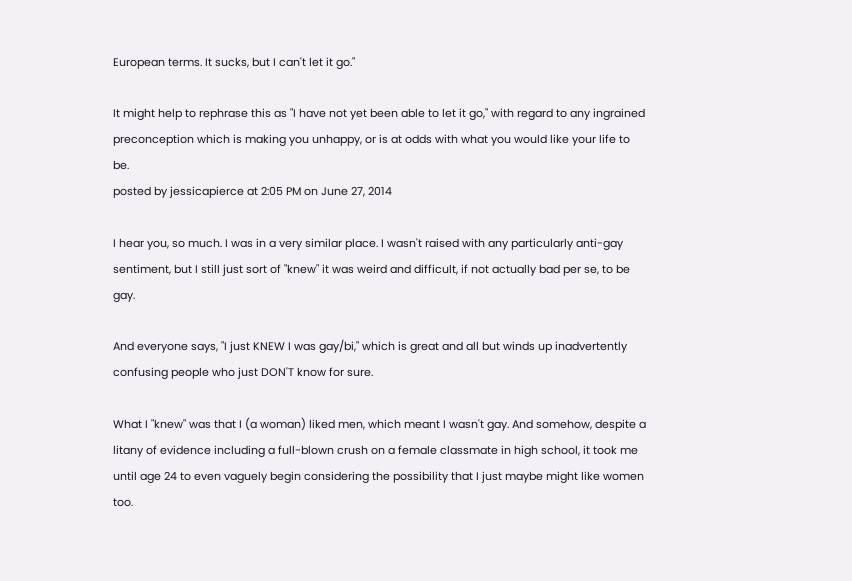European terms. It sucks, but I can't let it go."

It might help to rephrase this as "I have not yet been able to let it go," with regard to any ingrained preconception which is making you unhappy, or is at odds with what you would like your life to be.
posted by jessicapierce at 2:05 PM on June 27, 2014

I hear you, so much. I was in a very similar place. I wasn't raised with any particularly anti-gay sentiment, but I still just sort of "knew" it was weird and difficult, if not actually bad per se, to be gay.

And everyone says, "I just KNEW I was gay/bi," which is great and all but winds up inadvertently confusing people who just DON'T know for sure.

What I "knew" was that I (a woman) liked men, which meant I wasn't gay. And somehow, despite a litany of evidence including a full-blown crush on a female classmate in high school, it took me until age 24 to even vaguely begin considering the possibility that I just maybe might like women too.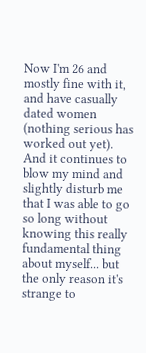Now I'm 26 and mostly fine with it, and have casually dated women (nothing serious has worked out yet). And it continues to blow my mind and slightly disturb me that I was able to go so long without knowing this really fundamental thing about myself... but the only reason it's strange to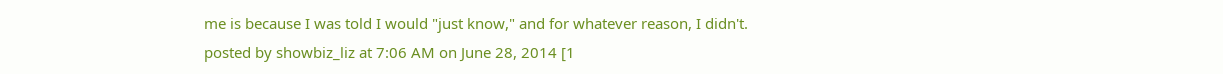me is because I was told I would "just know," and for whatever reason, I didn't.
posted by showbiz_liz at 7:06 AM on June 28, 2014 [1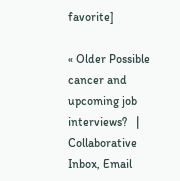favorite]

« Older Possible cancer and upcoming job interviews?   |   Collaborative Inbox, Email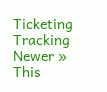Ticketing Tracking Newer »
This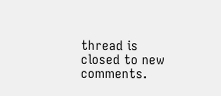thread is closed to new comments.